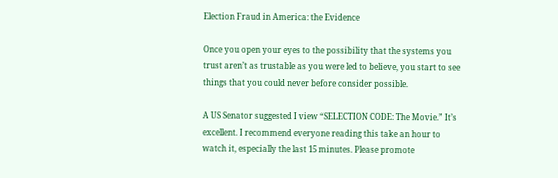Election Fraud in America: the Evidence

Once you open your eyes to the possibility that the systems you trust aren’t as trustable as you were led to believe, you start to see things that you could never before consider possible.

A US Senator suggested I view “SELECTION CODE: The Movie.” It’s excellent. I recommend everyone reading this take an hour to watch it, especially the last 15 minutes. Please promote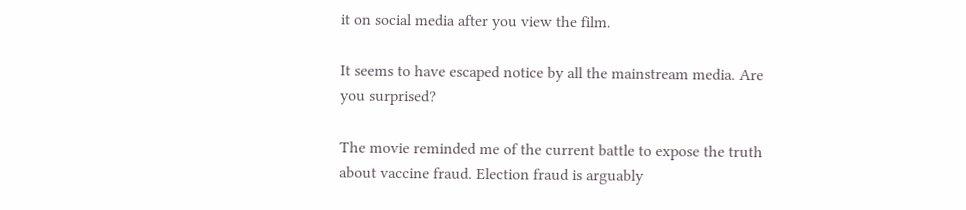it on social media after you view the film.

It seems to have escaped notice by all the mainstream media. Are you surprised?

The movie reminded me of the current battle to expose the truth about vaccine fraud. Election fraud is arguably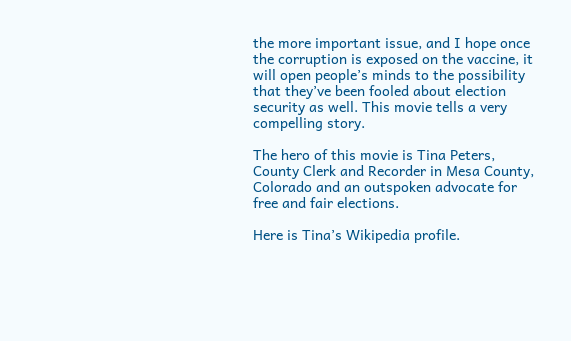the more important issue, and I hope once the corruption is exposed on the vaccine, it will open people’s minds to the possibility that they’ve been fooled about election security as well. This movie tells a very compelling story.

The hero of this movie is Tina Peters, County Clerk and Recorder in Mesa County, Colorado and an outspoken advocate for free and fair elections.

Here is Tina’s Wikipedia profile.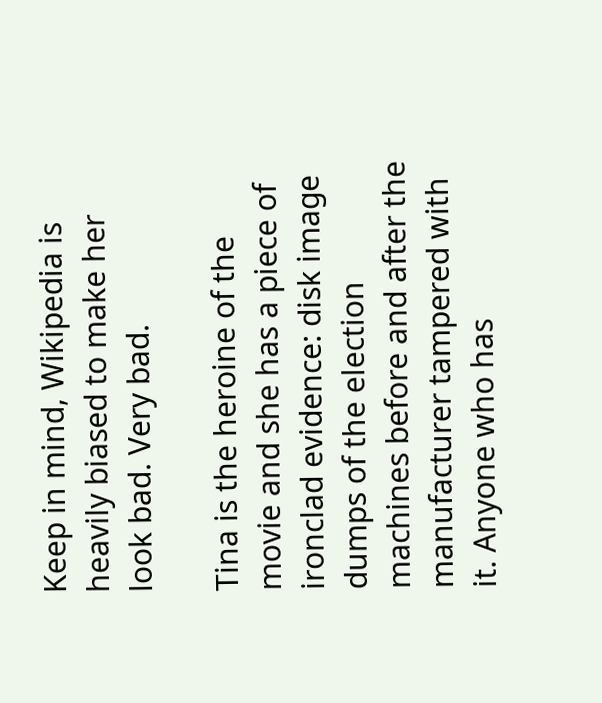Keep in mind, Wikipedia is heavily biased to make her look bad. Very bad.

Tina is the heroine of the movie and she has a piece of ironclad evidence: disk image dumps of the election machines before and after the manufacturer tampered with it. Anyone who has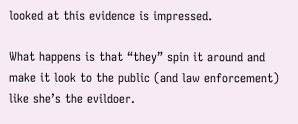looked at this evidence is impressed.

What happens is that “they” spin it around and make it look to the public (and law enforcement) like she’s the evildoer.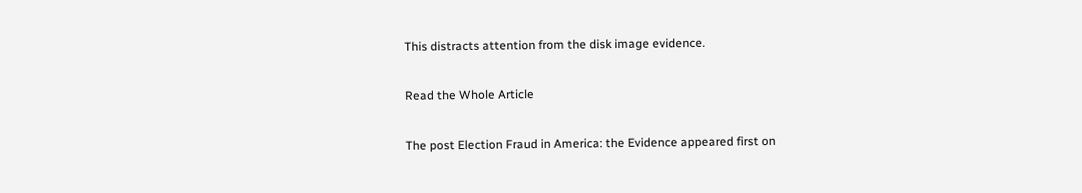This distracts attention from the disk image evidence.

Read the Whole Article

The post Election Fraud in America: the Evidence appeared first on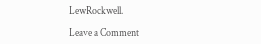LewRockwell.

Leave a Comment